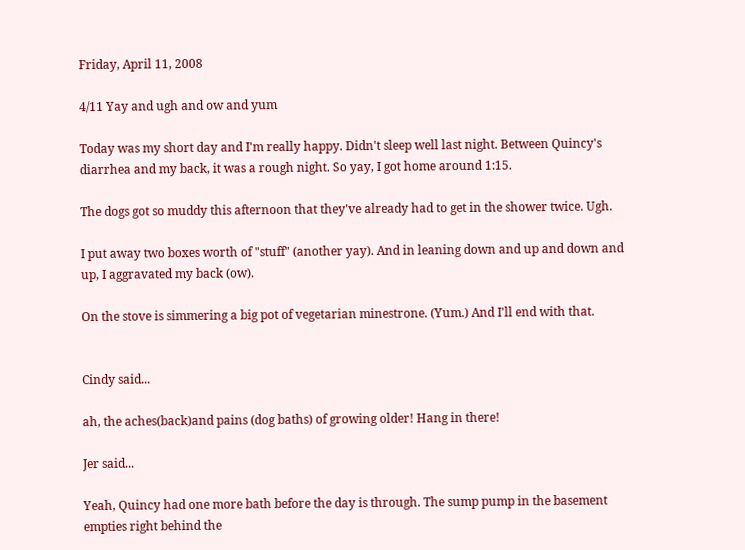Friday, April 11, 2008

4/11 Yay and ugh and ow and yum

Today was my short day and I'm really happy. Didn't sleep well last night. Between Quincy's diarrhea and my back, it was a rough night. So yay, I got home around 1:15.

The dogs got so muddy this afternoon that they've already had to get in the shower twice. Ugh.

I put away two boxes worth of "stuff" (another yay). And in leaning down and up and down and up, I aggravated my back (ow).

On the stove is simmering a big pot of vegetarian minestrone. (Yum.) And I'll end with that.


Cindy said...

ah, the aches(back)and pains (dog baths) of growing older! Hang in there!

Jer said...

Yeah, Quincy had one more bath before the day is through. The sump pump in the basement empties right behind the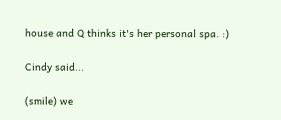house and Q thinks it's her personal spa. :)

Cindy said...

(smile) we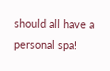should all have a personal spa!